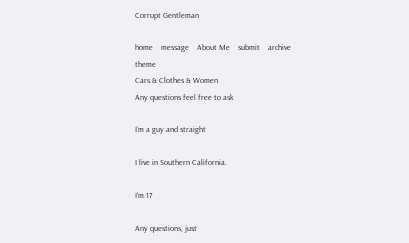Corrupt Gentleman

home    message    About Me    submit    archive    theme
Cars & Clothes & Women
Any questions feel free to ask

I’m a guy and straight

I live in Southern California.

I’m 17

Any questions, just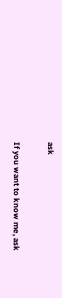ask

If you want to know me, ask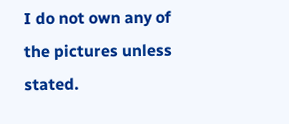I do not own any of the pictures unless stated.